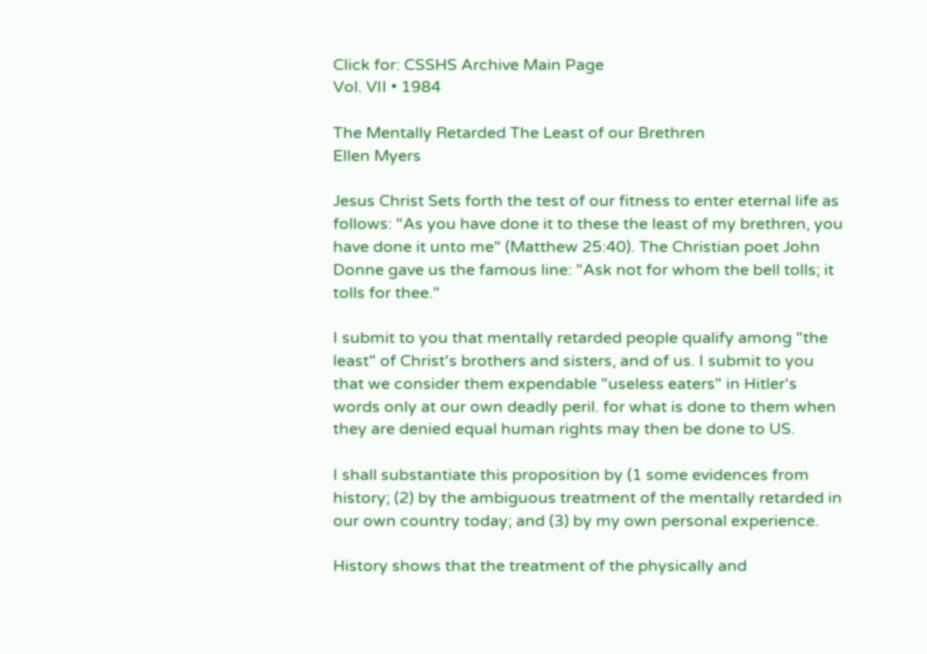Click for: CSSHS Archive Main Page
Vol. VII • 1984

The Mentally Retarded The Least of our Brethren
Ellen Myers

Jesus Christ Sets forth the test of our fitness to enter eternal life as follows: "As you have done it to these the least of my brethren, you have done it unto me" (Matthew 25:40). The Christian poet John Donne gave us the famous line: "Ask not for whom the bell tolls; it tolls for thee."

I submit to you that mentally retarded people qualify among "the least" of Christ's brothers and sisters, and of us. I submit to you that we consider them expendable "useless eaters" in Hitler's words only at our own deadly peril. for what is done to them when they are denied equal human rights may then be done to US.

I shall substantiate this proposition by (1 some evidences from history; (2) by the ambiguous treatment of the mentally retarded in our own country today; and (3) by my own personal experience.

History shows that the treatment of the physically and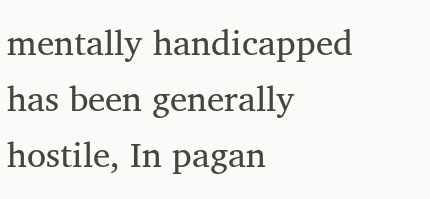mentally handicapped has been generally hostile, In pagan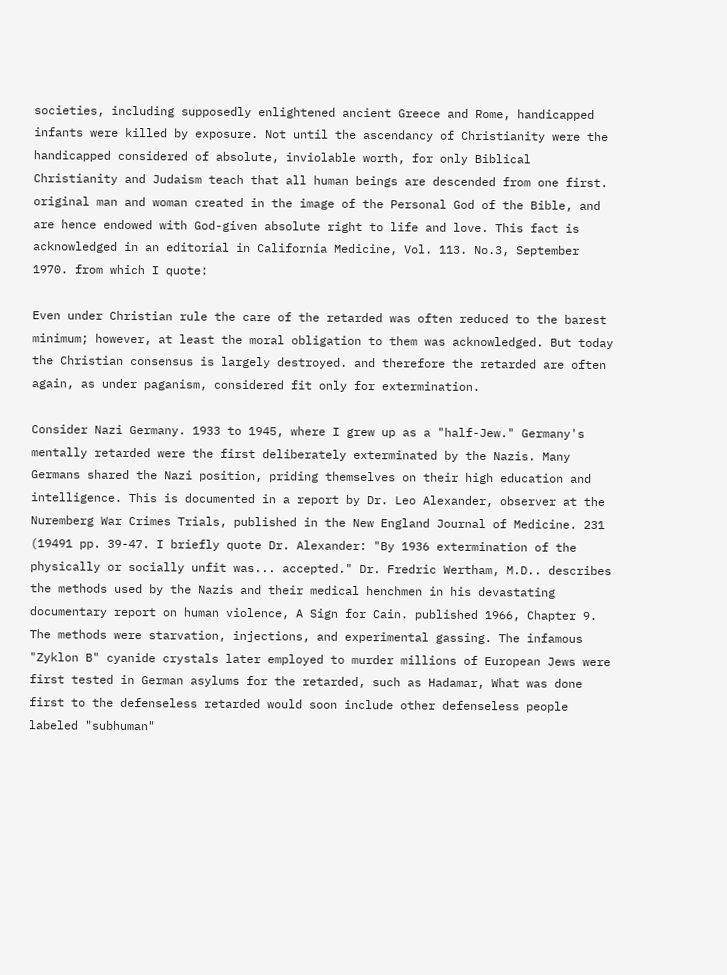societies, including supposedly enlightened ancient Greece and Rome, handicapped infants were killed by exposure. Not until the ascendancy of Christianity were the handicapped considered of absolute, inviolable worth, for only Biblical Christianity and Judaism teach that all human beings are descended from one first. original man and woman created in the image of the Personal God of the Bible, and are hence endowed with God-given absolute right to life and love. This fact is acknowledged in an editorial in California Medicine, Vol. 113. No.3, September 1970. from which I quote:

Even under Christian rule the care of the retarded was often reduced to the barest minimum; however, at least the moral obligation to them was acknowledged. But today the Christian consensus is largely destroyed. and therefore the retarded are often again, as under paganism, considered fit only for extermination.

Consider Nazi Germany. 1933 to 1945, where I grew up as a "half-Jew." Germany's mentally retarded were the first deliberately exterminated by the Nazis. Many Germans shared the Nazi position, priding themselves on their high education and intelligence. This is documented in a report by Dr. Leo Alexander, observer at the Nuremberg War Crimes Trials, published in the New England Journal of Medicine. 231 (19491 pp. 39-47. I briefly quote Dr. Alexander: "By 1936 extermination of the physically or socially unfit was... accepted." Dr. Fredric Wertham, M.D.. describes the methods used by the Nazis and their medical henchmen in his devastating documentary report on human violence, A Sign for Cain. published 1966, Chapter 9. The methods were starvation, injections, and experimental gassing. The infamous "Zyklon B" cyanide crystals later employed to murder millions of European Jews were first tested in German asylums for the retarded, such as Hadamar, What was done first to the defenseless retarded would soon include other defenseless people labeled "subhuman"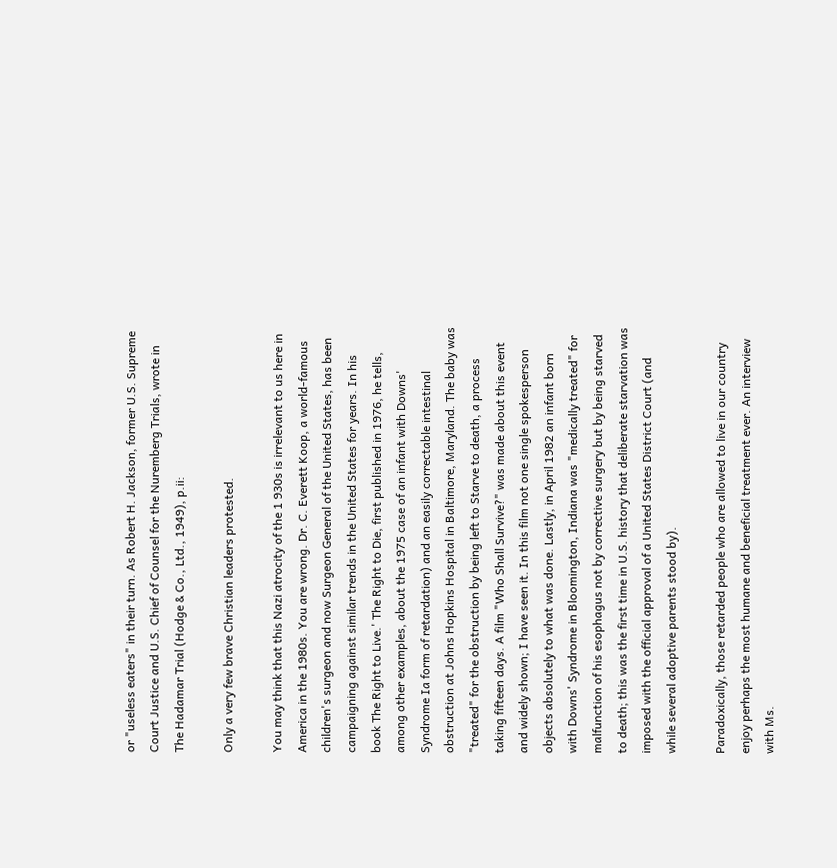or "useless eaters" in their turn. As Robert H. Jackson, former U.S. Supreme Court Justice and U.S. Chief of Counsel for the Nuremberg Trials, wrote in The Hadamar Trial (Hodge & Co., Ltd., 1949), p.ii:

Only a very few brave Christian leaders protested.

You may think that this Nazi atrocity of the 1 930s is irrelevant to us here in America in the 1980s. You are wrong. Dr. C. Everett Koop, a world-famous children's surgeon and now Surgeon General of the United States, has been campaigning against similar trends in the United States for years. In his book The Right to Live.' The Right to Die, first published in 1976, he tells, among other examples, about the 1975 case of an infant with Downs' Syndrome Ia form of retardation) and an easily correctable intestinal obstruction at Johns Hopkins Hospital in Baltimore, Maryland. The baby was "treated" for the obstruction by being left to Starve to death, a process taking fifteen days. A film "Who Shall Survive?" was made about this event and widely shown; I have seen it. In this film not one single spokesperson objects absolutely to what was done. Lastly, in April 1982 an infant born with Downs' Syndrome in Bloomington, Indiana was "medically treated" for malfunction of his esophagus not by corrective surgery but by being starved to death; this was the first time in U.S. history that deliberate starvation was imposed with the official approval of a United States District Court (and while several adoptive parents stood by).

Paradoxically, those retarded people who are allowed to live in our country enjoy perhaps the most humane and beneficial treatment ever. An interview with Ms.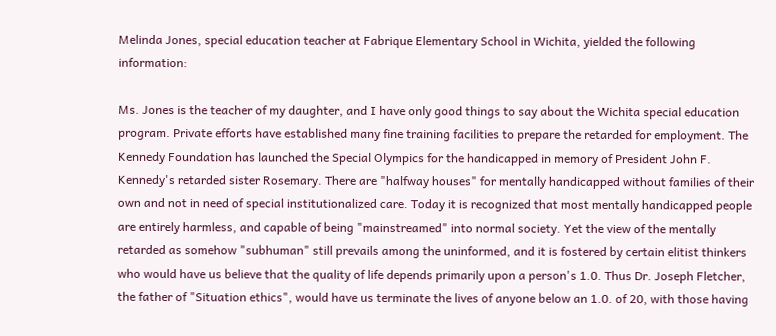Melinda Jones, special education teacher at Fabrique Elementary School in Wichita, yielded the following information:

Ms. Jones is the teacher of my daughter, and I have only good things to say about the Wichita special education program. Private efforts have established many fine training facilities to prepare the retarded for employment. The Kennedy Foundation has launched the Special Olympics for the handicapped in memory of President John F. Kennedy's retarded sister Rosemary. There are "halfway houses" for mentally handicapped without families of their own and not in need of special institutionalized care. Today it is recognized that most mentally handicapped people are entirely harmless, and capable of being "mainstreamed" into normal society. Yet the view of the mentally retarded as somehow "subhuman" still prevails among the uninformed, and it is fostered by certain elitist thinkers who would have us believe that the quality of life depends primarily upon a person's 1.0. Thus Dr. Joseph Fletcher, the father of "Situation ethics", would have us terminate the lives of anyone below an 1.0. of 20, with those having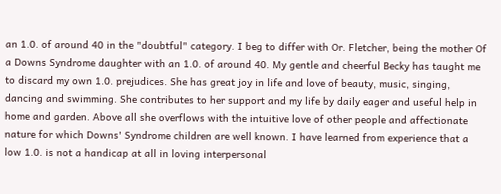an 1.0. of around 40 in the "doubtful" category. I beg to differ with Or. Fletcher, being the mother Of a Downs Syndrome daughter with an 1.0. of around 40. My gentle and cheerful Becky has taught me to discard my own 1.0. prejudices. She has great joy in life and love of beauty, music, singing, dancing and swimming. She contributes to her support and my life by daily eager and useful help in home and garden. Above all she overflows with the intuitive love of other people and affectionate nature for which Downs' Syndrome children are well known. I have learned from experience that a low 1.0. is not a handicap at all in loving interpersonal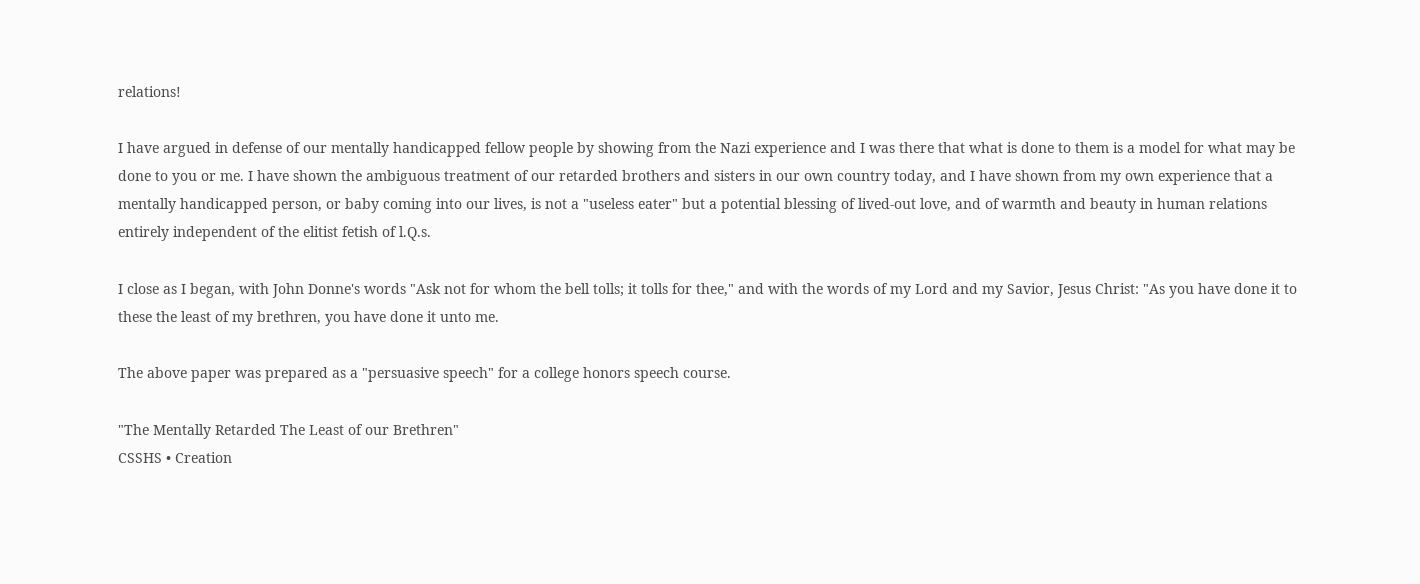relations!

I have argued in defense of our mentally handicapped fellow people by showing from the Nazi experience and I was there that what is done to them is a model for what may be done to you or me. I have shown the ambiguous treatment of our retarded brothers and sisters in our own country today, and I have shown from my own experience that a mentally handicapped person, or baby coming into our lives, is not a "useless eater" but a potential blessing of lived-out love, and of warmth and beauty in human relations entirely independent of the elitist fetish of l.Q.s.

I close as I began, with John Donne's words "Ask not for whom the bell tolls; it tolls for thee," and with the words of my Lord and my Savior, Jesus Christ: "As you have done it to these the least of my brethren, you have done it unto me.

The above paper was prepared as a "persuasive speech" for a college honors speech course.

"The Mentally Retarded The Least of our Brethren"
CSSHS • Creation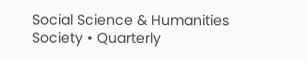Social Science & Humanities Society • Quarterly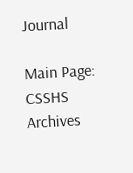Journal

Main Page:  CSSHS Archives